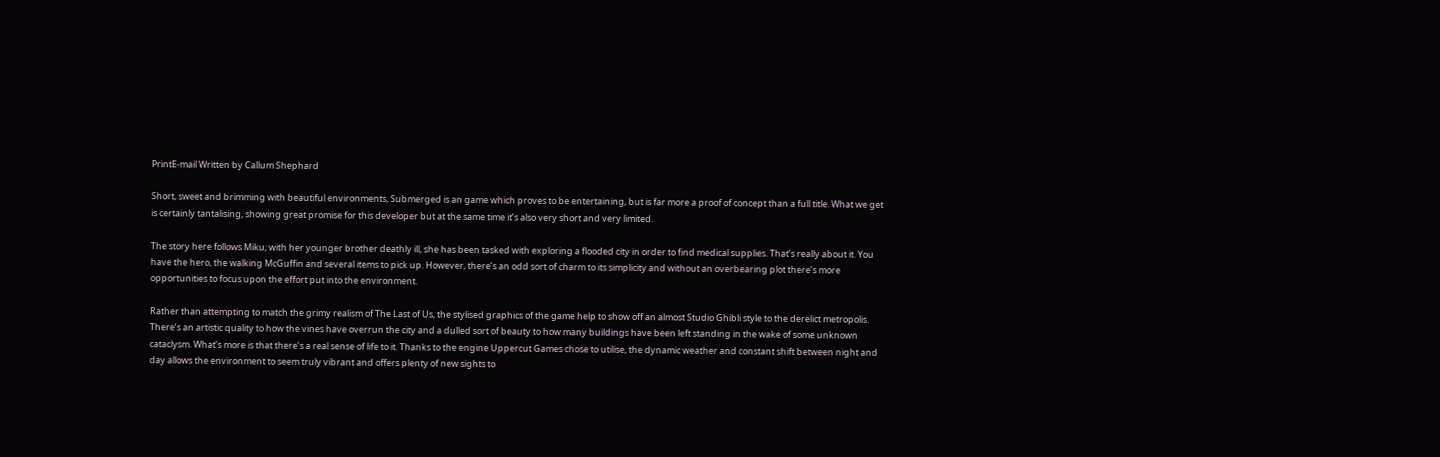PrintE-mail Written by Callum Shephard

Short, sweet and brimming with beautiful environments, Submerged is an game which proves to be entertaining, but is far more a proof of concept than a full title. What we get is certainly tantalising, showing great promise for this developer but at the same time it’s also very short and very limited.

The story here follows Miku; with her younger brother deathly ill, she has been tasked with exploring a flooded city in order to find medical supplies. That’s really about it. You have the hero, the walking McGuffin and several items to pick up. However, there’s an odd sort of charm to its simplicity and without an overbearing plot there’s more opportunities to focus upon the effort put into the environment.

Rather than attempting to match the grimy realism of The Last of Us, the stylised graphics of the game help to show off an almost Studio Ghibli style to the derelict metropolis. There’s an artistic quality to how the vines have overrun the city and a dulled sort of beauty to how many buildings have been left standing in the wake of some unknown cataclysm. What’s more is that there’s a real sense of life to it. Thanks to the engine Uppercut Games chose to utilise, the dynamic weather and constant shift between night and day allows the environment to seem truly vibrant and offers plenty of new sights to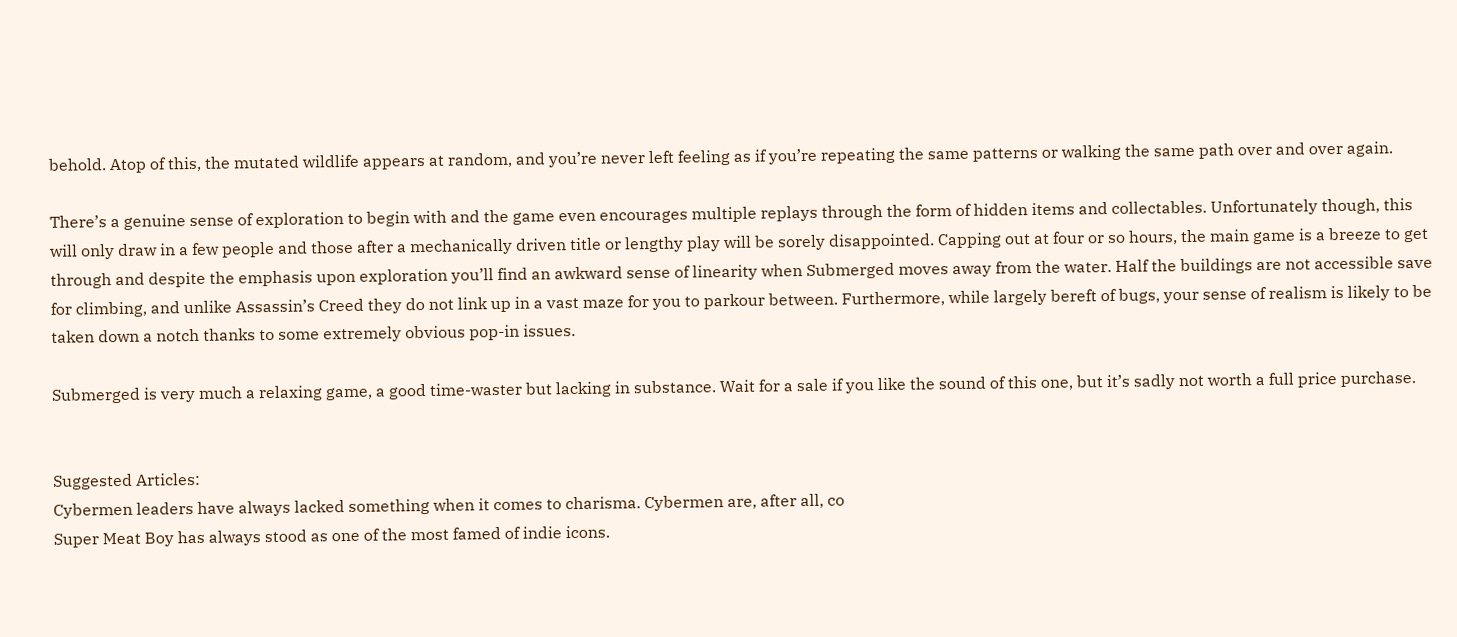behold. Atop of this, the mutated wildlife appears at random, and you’re never left feeling as if you’re repeating the same patterns or walking the same path over and over again.

There’s a genuine sense of exploration to begin with and the game even encourages multiple replays through the form of hidden items and collectables. Unfortunately though, this will only draw in a few people and those after a mechanically driven title or lengthy play will be sorely disappointed. Capping out at four or so hours, the main game is a breeze to get through and despite the emphasis upon exploration you’ll find an awkward sense of linearity when Submerged moves away from the water. Half the buildings are not accessible save for climbing, and unlike Assassin’s Creed they do not link up in a vast maze for you to parkour between. Furthermore, while largely bereft of bugs, your sense of realism is likely to be taken down a notch thanks to some extremely obvious pop-in issues.

Submerged is very much a relaxing game, a good time-waster but lacking in substance. Wait for a sale if you like the sound of this one, but it’s sadly not worth a full price purchase.


Suggested Articles:
Cybermen leaders have always lacked something when it comes to charisma. Cybermen are, after all, co
Super Meat Boy has always stood as one of the most famed of indie icons.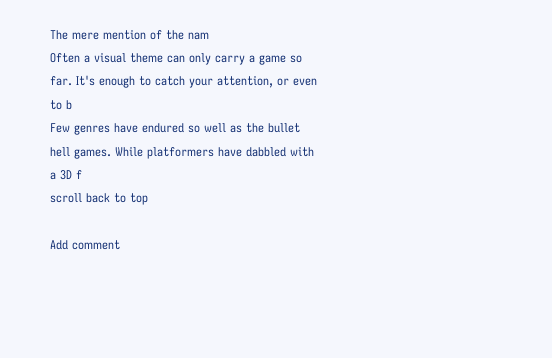The mere mention of the nam
Often a visual theme can only carry a game so far. It's enough to catch your attention, or even to b
Few genres have endured so well as the bullet hell games. While platformers have dabbled with a 3D f
scroll back to top

Add comment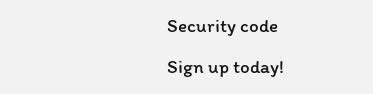Security code

Sign up today!